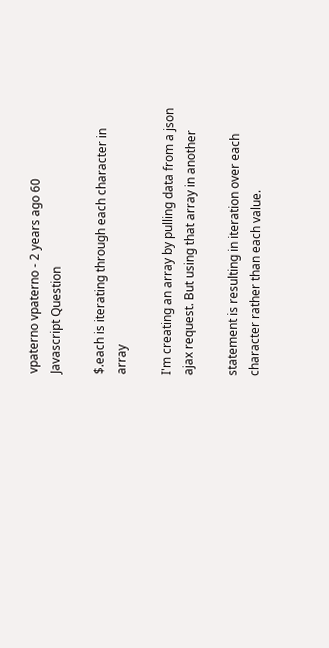vpaterno vpaterno - 2 years ago 60
Javascript Question

$.each is iterating through each character in array

I'm creating an array by pulling data from a json ajax request. But using that array in another

statement is resulting in iteration over each character rather than each value.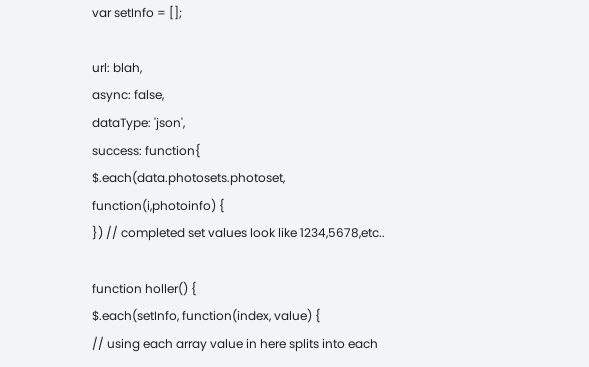var setInfo = [];

url: blah,
async: false,
dataType: 'json',
success: function{
$.each(data.photosets.photoset, function(i,photoinfo) {
}) // completed set values look like 1234,5678,etc..

function holler() {
$.each(setInfo, function(index, value) {
// using each array value in here splits into each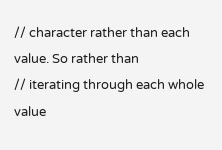// character rather than each value. So rather than
// iterating through each whole value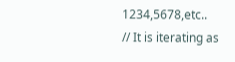1234,5678,etc..
// It is iterating as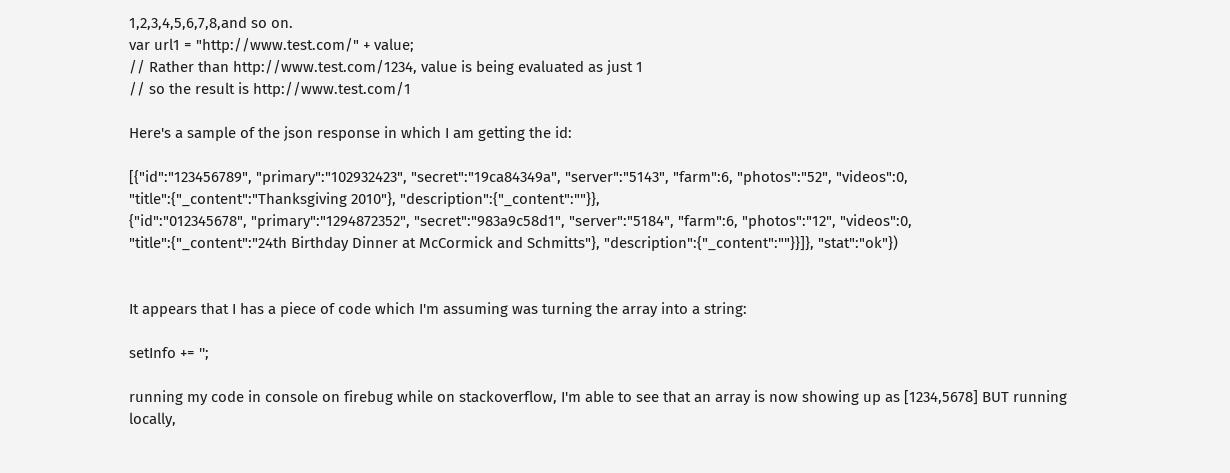1,2,3,4,5,6,7,8,and so on.
var url1 = "http://www.test.com/" + value;
// Rather than http://www.test.com/1234, value is being evaluated as just 1
// so the result is http://www.test.com/1

Here's a sample of the json response in which I am getting the id:

[{"id":"123456789", "primary":"102932423", "secret":"19ca84349a", "server":"5143", "farm":6, "photos":"52", "videos":0, "title":{"_content":"Thanksgiving 2010"}, "description":{"_content":""}},
{"id":"012345678", "primary":"1294872352", "secret":"983a9c58d1", "server":"5184", "farm":6, "photos":"12", "videos":0, "title":{"_content":"24th Birthday Dinner at McCormick and Schmitts"}, "description":{"_content":""}}]}, "stat":"ok"})


It appears that I has a piece of code which I'm assuming was turning the array into a string:

setInfo += '';

running my code in console on firebug while on stackoverflow, I'm able to see that an array is now showing up as [1234,5678] BUT running locally,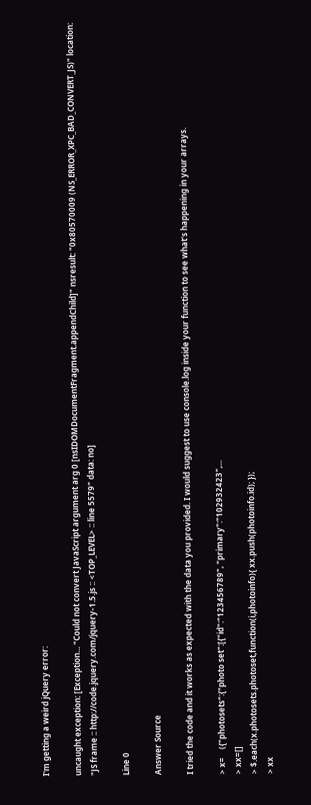I'm getting a weird jQuery error:

uncaught exception: [Exception... "Could not convert JavaScript argument arg 0 [nsIDOMDocumentFragment.appendChild]" nsresult: "0x80570009 (NS_ERROR_XPC_BAD_CONVERT_JS)" location: "JS frame :: http://code.jquery.com/jquery-1.5.js :: <TOP_LEVEL> :: line 5579" data: no]

Line 0

Answer Source

I tried the code and it works as expected with the data you provided. I would suggest to use console.log inside your function to see what's happening in your arrays.

> x=    ({"photosets":{"photo set":[{"id":"123456789", "primary":"102932423",...
> xx=[]
> $.each(x.photosets.photoset,function(i,photoinfo){ xx.push(photoinfo.id); });
> xx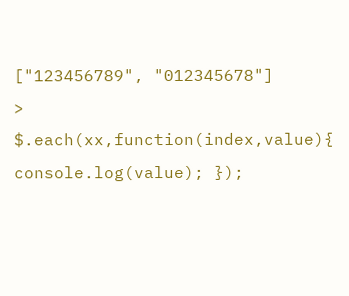["123456789", "012345678"]
> $.each(xx,function(index,value){ console.log(value); });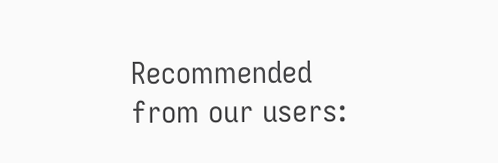Recommended from our users: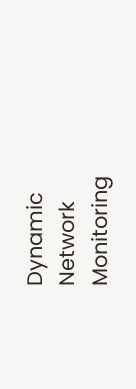Dynamic Network Monitoring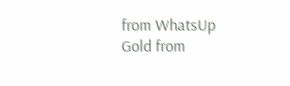from WhatsUp Gold from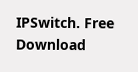IPSwitch. Free Download